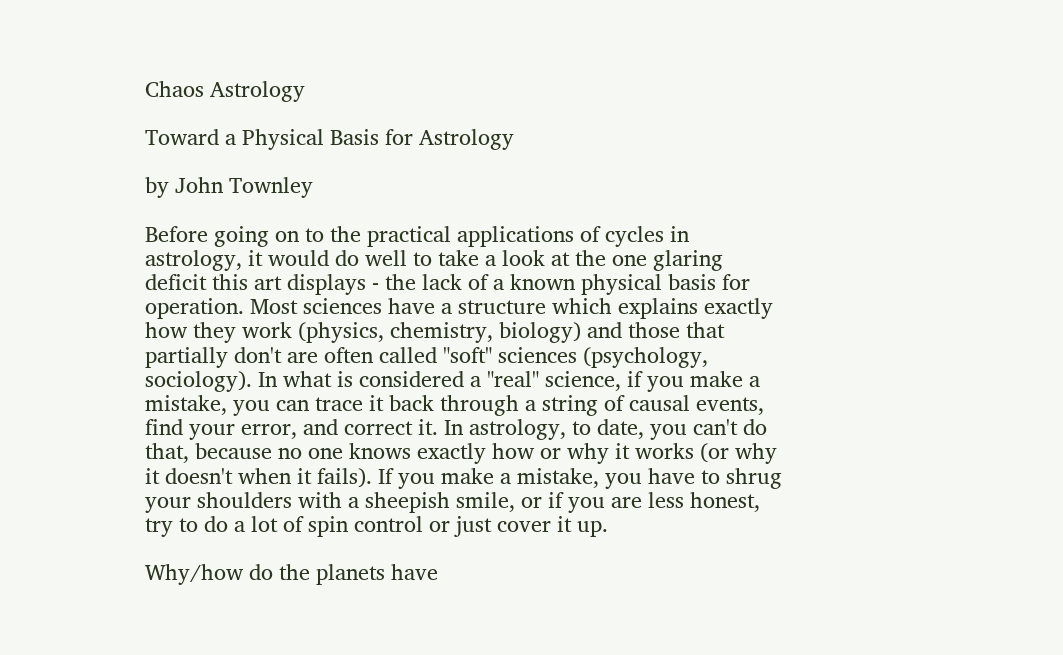Chaos Astrology

Toward a Physical Basis for Astrology

by John Townley

Before going on to the practical applications of cycles in astrology, it would do well to take a look at the one glaring deficit this art displays - the lack of a known physical basis for operation. Most sciences have a structure which explains exactly how they work (physics, chemistry, biology) and those that partially don't are often called "soft" sciences (psychology, sociology). In what is considered a "real" science, if you make a mistake, you can trace it back through a string of causal events, find your error, and correct it. In astrology, to date, you can't do that, because no one knows exactly how or why it works (or why it doesn't when it fails). If you make a mistake, you have to shrug your shoulders with a sheepish smile, or if you are less honest, try to do a lot of spin control or just cover it up.

Why/how do the planets have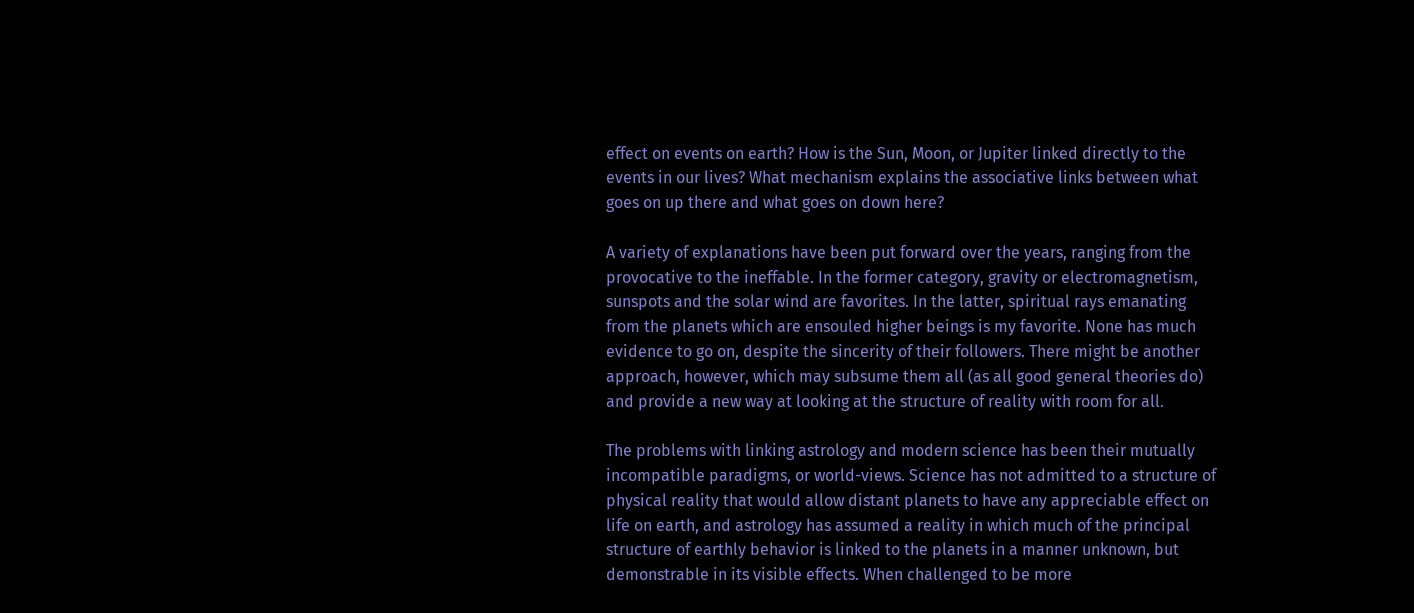effect on events on earth? How is the Sun, Moon, or Jupiter linked directly to the events in our lives? What mechanism explains the associative links between what goes on up there and what goes on down here?

A variety of explanations have been put forward over the years, ranging from the provocative to the ineffable. In the former category, gravity or electromagnetism, sunspots and the solar wind are favorites. In the latter, spiritual rays emanating from the planets which are ensouled higher beings is my favorite. None has much evidence to go on, despite the sincerity of their followers. There might be another approach, however, which may subsume them all (as all good general theories do) and provide a new way at looking at the structure of reality with room for all.

The problems with linking astrology and modern science has been their mutually incompatible paradigms, or world-views. Science has not admitted to a structure of physical reality that would allow distant planets to have any appreciable effect on life on earth, and astrology has assumed a reality in which much of the principal structure of earthly behavior is linked to the planets in a manner unknown, but demonstrable in its visible effects. When challenged to be more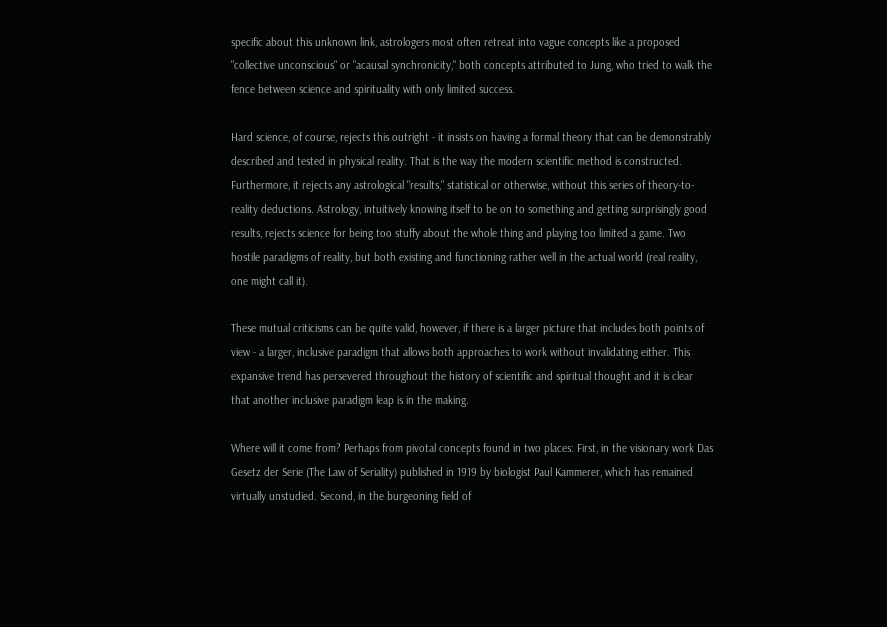specific about this unknown link, astrologers most often retreat into vague concepts like a proposed "collective unconscious" or "acausal synchronicity," both concepts attributed to Jung, who tried to walk the fence between science and spirituality with only limited success.

Hard science, of course, rejects this outright - it insists on having a formal theory that can be demonstrably described and tested in physical reality. That is the way the modern scientific method is constructed. Furthermore, it rejects any astrological "results," statistical or otherwise, without this series of theory-to-reality deductions. Astrology, intuitively knowing itself to be on to something and getting surprisingly good results, rejects science for being too stuffy about the whole thing and playing too limited a game. Two hostile paradigms of reality, but both existing and functioning rather well in the actual world (real reality, one might call it).

These mutual criticisms can be quite valid, however, if there is a larger picture that includes both points of view - a larger, inclusive paradigm that allows both approaches to work without invalidating either. This expansive trend has persevered throughout the history of scientific and spiritual thought and it is clear that another inclusive paradigm leap is in the making.

Where will it come from? Perhaps from pivotal concepts found in two places: First, in the visionary work Das Gesetz der Serie (The Law of Seriality) published in 1919 by biologist Paul Kammerer, which has remained virtually unstudied. Second, in the burgeoning field of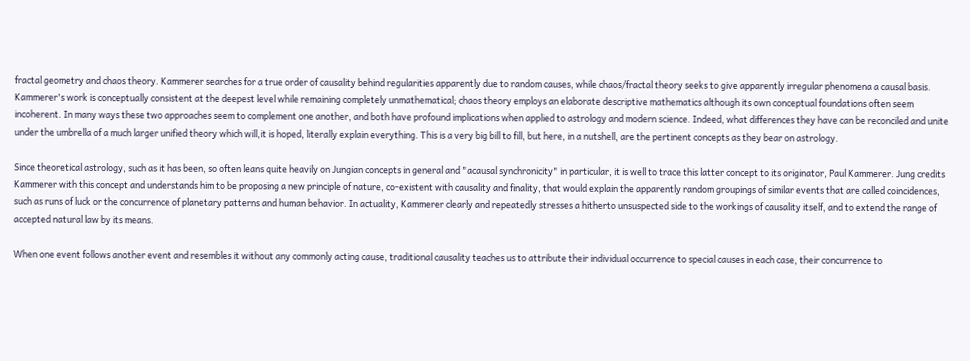fractal geometry and chaos theory. Kammerer searches for a true order of causality behind regularities apparently due to random causes, while chaos/fractal theory seeks to give apparently irregular phenomena a causal basis. Kammerer's work is conceptually consistent at the deepest level while remaining completely unmathematical; chaos theory employs an elaborate descriptive mathematics although its own conceptual foundations often seem incoherent. In many ways these two approaches seem to complement one another, and both have profound implications when applied to astrology and modern science. Indeed, what differences they have can be reconciled and unite under the umbrella of a much larger unified theory which will,it is hoped, literally explain everything. This is a very big bill to fill, but here, in a nutshell, are the pertinent concepts as they bear on astrology.

Since theoretical astrology, such as it has been, so often leans quite heavily on Jungian concepts in general and "acausal synchronicity" in particular, it is well to trace this latter concept to its originator, Paul Kammerer. Jung credits Kammerer with this concept and understands him to be proposing a new principle of nature, co-existent with causality and finality, that would explain the apparently random groupings of similar events that are called coincidences, such as runs of luck or the concurrence of planetary patterns and human behavior. In actuality, Kammerer clearly and repeatedly stresses a hitherto unsuspected side to the workings of causality itself, and to extend the range of accepted natural law by its means.

When one event follows another event and resembles it without any commonly acting cause, traditional causality teaches us to attribute their individual occurrence to special causes in each case, their concurrence to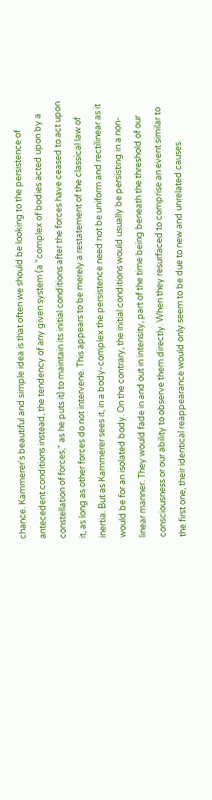chance. Kammerer's beautiful and simple idea is that often we should be looking to the persistence of antecedent conditions instead, the tendency of any given system (a "complex of bodies acted upon by a constellation of forces," as he puts it) to maintain its initial conditions after the forces have ceased to act upon it, as long as other forces do not intervene. This appears to be merely a restatement of the classical law of inertia. But as Kammerer sees it, in a body-complex the persistence need not be uniform and rectilinear as it would be for an isolated body. On the contrary, the initial conditions would usually be persisting in a non-linear manner. They would fade in and out in intensity, part of the time being beneath the threshold of our consciousness or our ability to observe them directly. When they resurfaced to comprise an event similar to the first one, their identical reappearance would only seem to be due to new and unrelated causes.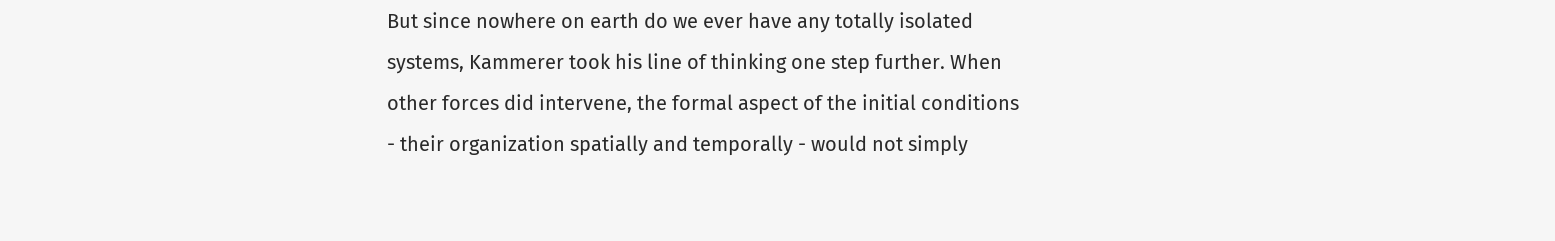But since nowhere on earth do we ever have any totally isolated systems, Kammerer took his line of thinking one step further. When other forces did intervene, the formal aspect of the initial conditions - their organization spatially and temporally - would not simply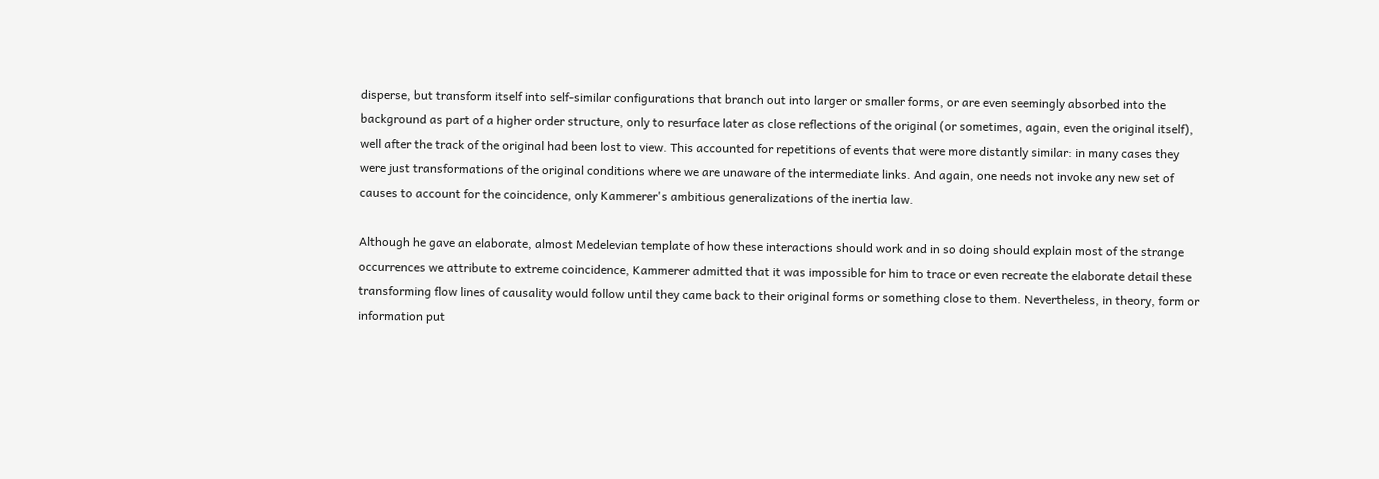disperse, but transform itself into self-similar configurations that branch out into larger or smaller forms, or are even seemingly absorbed into the background as part of a higher order structure, only to resurface later as close reflections of the original (or sometimes, again, even the original itself), well after the track of the original had been lost to view. This accounted for repetitions of events that were more distantly similar: in many cases they were just transformations of the original conditions where we are unaware of the intermediate links. And again, one needs not invoke any new set of causes to account for the coincidence, only Kammerer's ambitious generalizations of the inertia law.

Although he gave an elaborate, almost Medelevian template of how these interactions should work and in so doing should explain most of the strange occurrences we attribute to extreme coincidence, Kammerer admitted that it was impossible for him to trace or even recreate the elaborate detail these transforming flow lines of causality would follow until they came back to their original forms or something close to them. Nevertheless, in theory, form or information put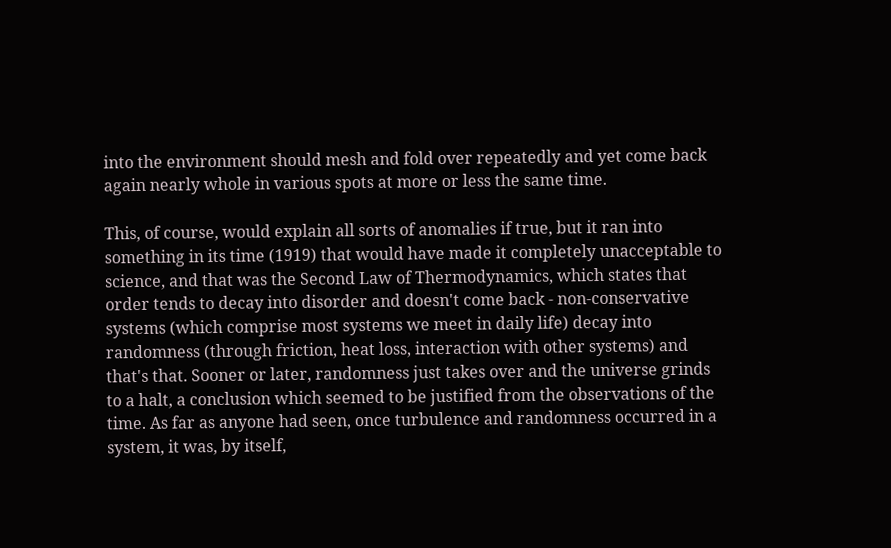into the environment should mesh and fold over repeatedly and yet come back again nearly whole in various spots at more or less the same time.

This, of course, would explain all sorts of anomalies if true, but it ran into something in its time (1919) that would have made it completely unacceptable to science, and that was the Second Law of Thermodynamics, which states that order tends to decay into disorder and doesn't come back - non-conservative systems (which comprise most systems we meet in daily life) decay into randomness (through friction, heat loss, interaction with other systems) and that's that. Sooner or later, randomness just takes over and the universe grinds to a halt, a conclusion which seemed to be justified from the observations of the time. As far as anyone had seen, once turbulence and randomness occurred in a system, it was, by itself,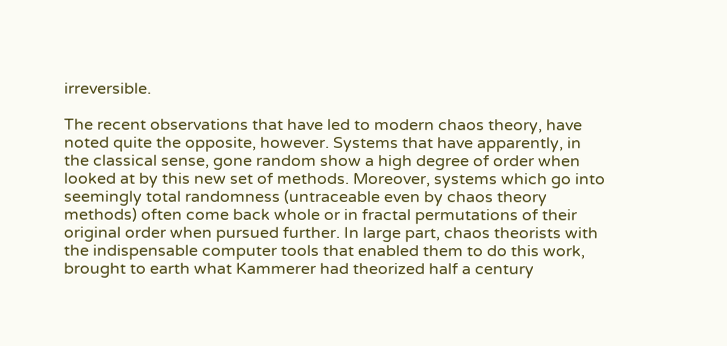irreversible.

The recent observations that have led to modern chaos theory, have noted quite the opposite, however. Systems that have apparently, in the classical sense, gone random show a high degree of order when looked at by this new set of methods. Moreover, systems which go into seemingly total randomness (untraceable even by chaos theory methods) often come back whole or in fractal permutations of their original order when pursued further. In large part, chaos theorists with the indispensable computer tools that enabled them to do this work, brought to earth what Kammerer had theorized half a century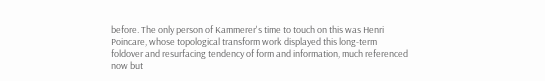before. The only person of Kammerer's time to touch on this was Henri Poincare, whose topological transform work displayed this long-term foldover and resurfacing tendency of form and information, much referenced now but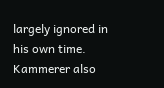largely ignored in his own time. Kammerer also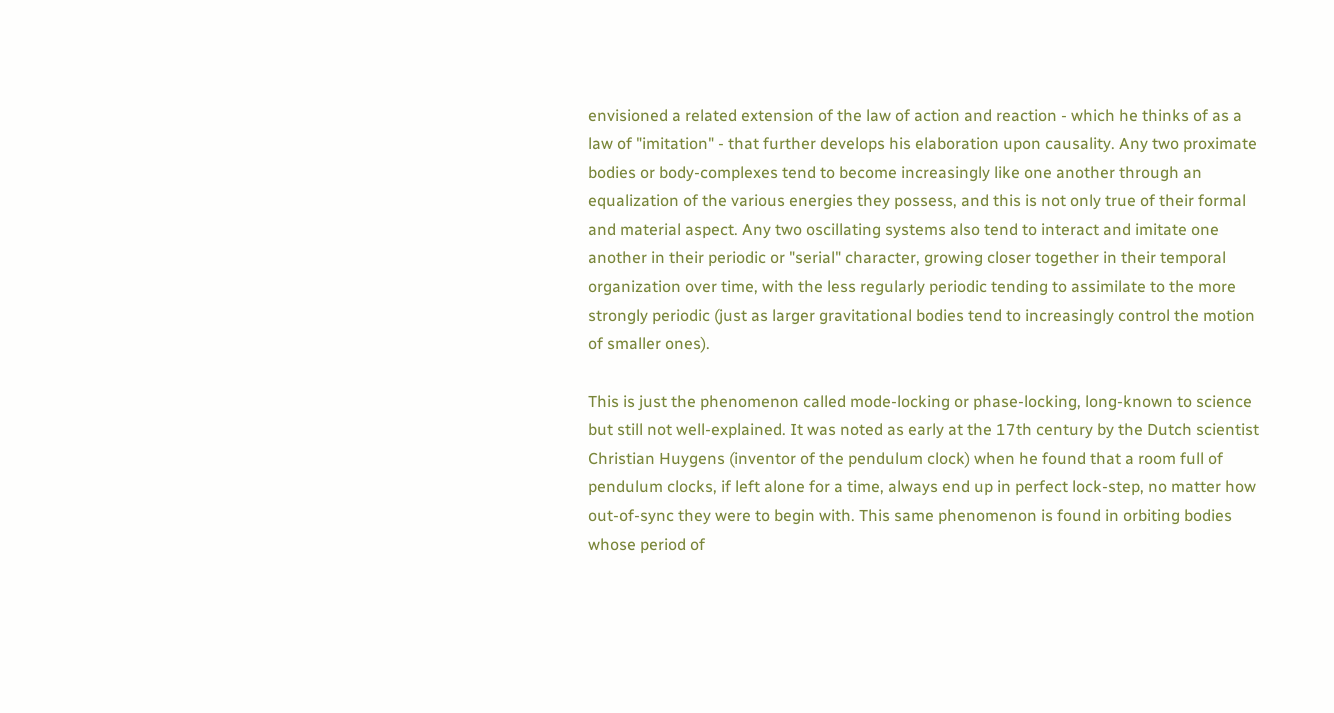envisioned a related extension of the law of action and reaction - which he thinks of as a law of "imitation" - that further develops his elaboration upon causality. Any two proximate bodies or body-complexes tend to become increasingly like one another through an equalization of the various energies they possess, and this is not only true of their formal and material aspect. Any two oscillating systems also tend to interact and imitate one another in their periodic or "serial" character, growing closer together in their temporal organization over time, with the less regularly periodic tending to assimilate to the more strongly periodic (just as larger gravitational bodies tend to increasingly control the motion of smaller ones).

This is just the phenomenon called mode-locking or phase-locking, long-known to science but still not well-explained. It was noted as early at the 17th century by the Dutch scientist Christian Huygens (inventor of the pendulum clock) when he found that a room full of pendulum clocks, if left alone for a time, always end up in perfect lock-step, no matter how out-of-sync they were to begin with. This same phenomenon is found in orbiting bodies whose period of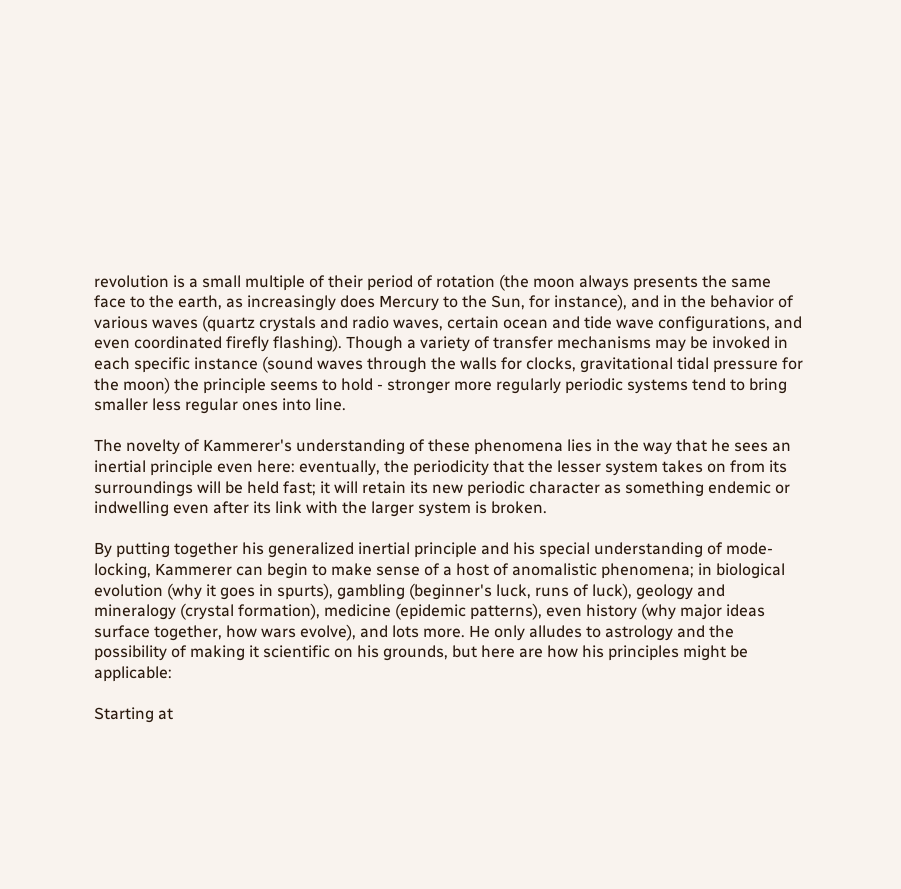revolution is a small multiple of their period of rotation (the moon always presents the same face to the earth, as increasingly does Mercury to the Sun, for instance), and in the behavior of various waves (quartz crystals and radio waves, certain ocean and tide wave configurations, and even coordinated firefly flashing). Though a variety of transfer mechanisms may be invoked in each specific instance (sound waves through the walls for clocks, gravitational tidal pressure for the moon) the principle seems to hold - stronger more regularly periodic systems tend to bring smaller less regular ones into line.

The novelty of Kammerer's understanding of these phenomena lies in the way that he sees an inertial principle even here: eventually, the periodicity that the lesser system takes on from its surroundings will be held fast; it will retain its new periodic character as something endemic or indwelling even after its link with the larger system is broken.

By putting together his generalized inertial principle and his special understanding of mode-locking, Kammerer can begin to make sense of a host of anomalistic phenomena; in biological evolution (why it goes in spurts), gambling (beginner's luck, runs of luck), geology and mineralogy (crystal formation), medicine (epidemic patterns), even history (why major ideas surface together, how wars evolve), and lots more. He only alludes to astrology and the possibility of making it scientific on his grounds, but here are how his principles might be applicable:

Starting at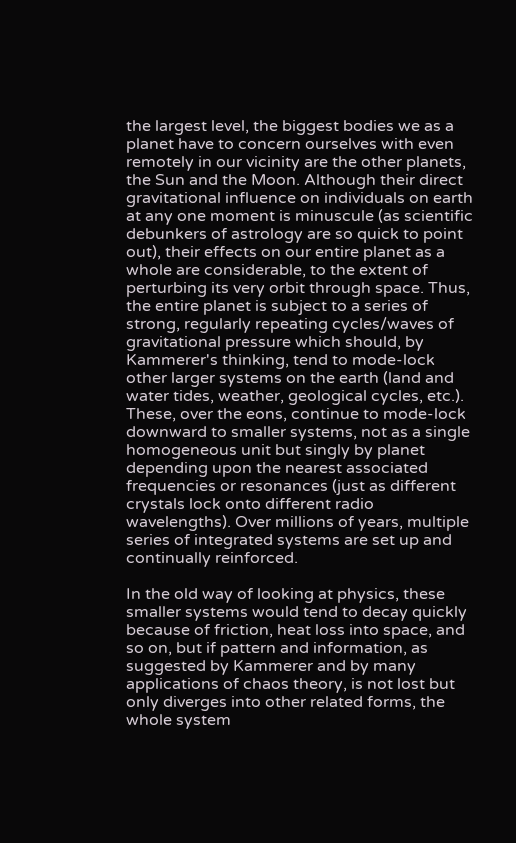the largest level, the biggest bodies we as a planet have to concern ourselves with even remotely in our vicinity are the other planets, the Sun and the Moon. Although their direct gravitational influence on individuals on earth at any one moment is minuscule (as scientific debunkers of astrology are so quick to point out), their effects on our entire planet as a whole are considerable, to the extent of perturbing its very orbit through space. Thus, the entire planet is subject to a series of strong, regularly repeating cycles/waves of gravitational pressure which should, by Kammerer's thinking, tend to mode-lock other larger systems on the earth (land and water tides, weather, geological cycles, etc.). These, over the eons, continue to mode-lock downward to smaller systems, not as a single homogeneous unit but singly by planet depending upon the nearest associated frequencies or resonances (just as different crystals lock onto different radio wavelengths). Over millions of years, multiple series of integrated systems are set up and continually reinforced.

In the old way of looking at physics, these smaller systems would tend to decay quickly because of friction, heat loss into space, and so on, but if pattern and information, as suggested by Kammerer and by many applications of chaos theory, is not lost but only diverges into other related forms, the whole system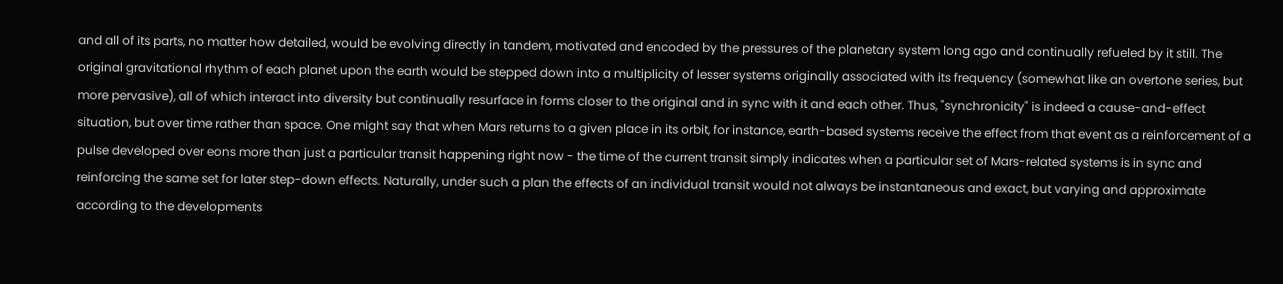and all of its parts, no matter how detailed, would be evolving directly in tandem, motivated and encoded by the pressures of the planetary system long ago and continually refueled by it still. The original gravitational rhythm of each planet upon the earth would be stepped down into a multiplicity of lesser systems originally associated with its frequency (somewhat like an overtone series, but more pervasive), all of which interact into diversity but continually resurface in forms closer to the original and in sync with it and each other. Thus, "synchronicity" is indeed a cause-and-effect situation, but over time rather than space. One might say that when Mars returns to a given place in its orbit, for instance, earth-based systems receive the effect from that event as a reinforcement of a pulse developed over eons more than just a particular transit happening right now - the time of the current transit simply indicates when a particular set of Mars-related systems is in sync and reinforcing the same set for later step-down effects. Naturally, under such a plan the effects of an individual transit would not always be instantaneous and exact, but varying and approximate according to the developments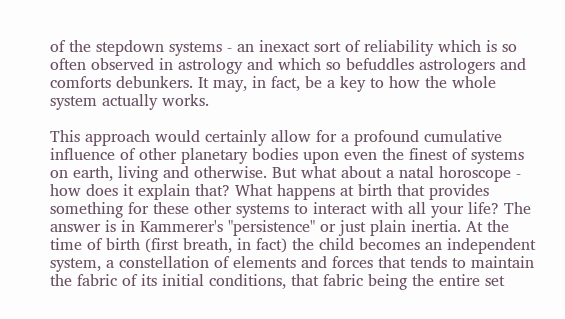of the stepdown systems - an inexact sort of reliability which is so often observed in astrology and which so befuddles astrologers and comforts debunkers. It may, in fact, be a key to how the whole system actually works.

This approach would certainly allow for a profound cumulative influence of other planetary bodies upon even the finest of systems on earth, living and otherwise. But what about a natal horoscope - how does it explain that? What happens at birth that provides something for these other systems to interact with all your life? The answer is in Kammerer's "persistence" or just plain inertia. At the time of birth (first breath, in fact) the child becomes an independent system, a constellation of elements and forces that tends to maintain the fabric of its initial conditions, that fabric being the entire set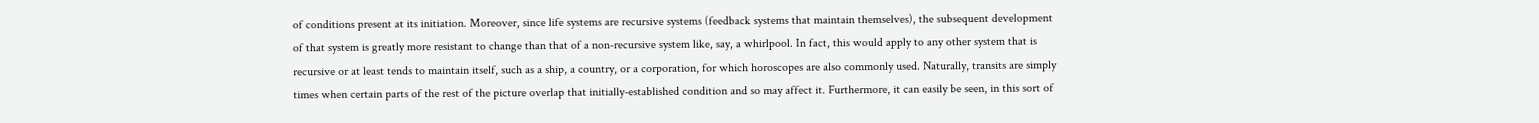of conditions present at its initiation. Moreover, since life systems are recursive systems (feedback systems that maintain themselves), the subsequent development of that system is greatly more resistant to change than that of a non-recursive system like, say, a whirlpool. In fact, this would apply to any other system that is recursive or at least tends to maintain itself, such as a ship, a country, or a corporation, for which horoscopes are also commonly used. Naturally, transits are simply times when certain parts of the rest of the picture overlap that initially-established condition and so may affect it. Furthermore, it can easily be seen, in this sort of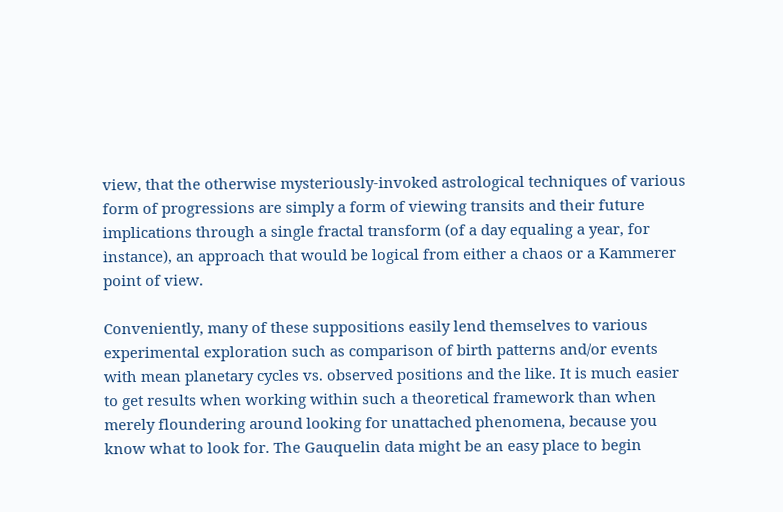view, that the otherwise mysteriously-invoked astrological techniques of various form of progressions are simply a form of viewing transits and their future implications through a single fractal transform (of a day equaling a year, for instance), an approach that would be logical from either a chaos or a Kammerer point of view.

Conveniently, many of these suppositions easily lend themselves to various experimental exploration such as comparison of birth patterns and/or events with mean planetary cycles vs. observed positions and the like. It is much easier to get results when working within such a theoretical framework than when merely floundering around looking for unattached phenomena, because you know what to look for. The Gauquelin data might be an easy place to begin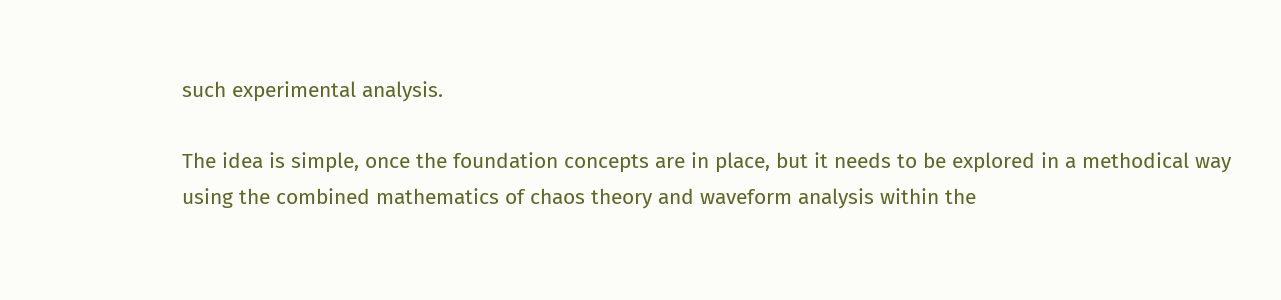such experimental analysis.

The idea is simple, once the foundation concepts are in place, but it needs to be explored in a methodical way using the combined mathematics of chaos theory and waveform analysis within the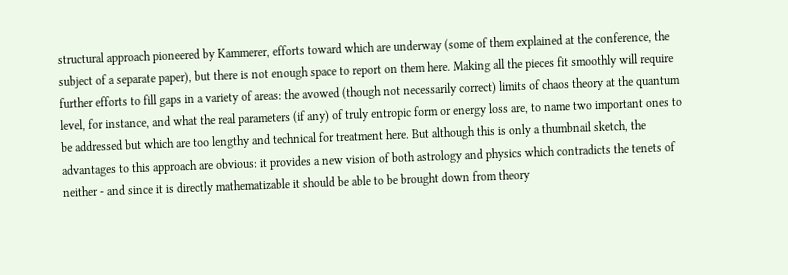structural approach pioneered by Kammerer, efforts toward which are underway (some of them explained at the conference, the subject of a separate paper), but there is not enough space to report on them here. Making all the pieces fit smoothly will require further efforts to fill gaps in a variety of areas: the avowed (though not necessarily correct) limits of chaos theory at the quantum level, for instance, and what the real parameters (if any) of truly entropic form or energy loss are, to name two important ones to be addressed but which are too lengthy and technical for treatment here. But although this is only a thumbnail sketch, the advantages to this approach are obvious: it provides a new vision of both astrology and physics which contradicts the tenets of neither - and since it is directly mathematizable it should be able to be brought down from theory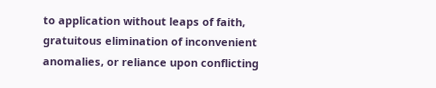to application without leaps of faith, gratuitous elimination of inconvenient anomalies, or reliance upon conflicting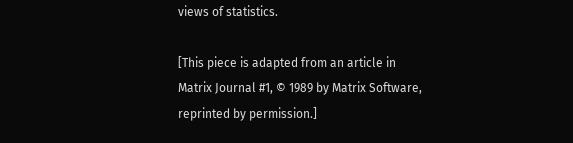views of statistics.

[This piece is adapted from an article in Matrix Journal #1, © 1989 by Matrix Software, reprinted by permission.]